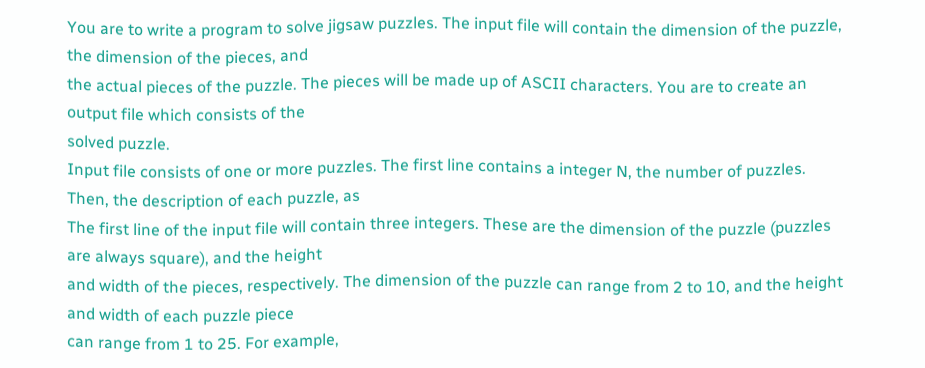You are to write a program to solve jigsaw puzzles. The input file will contain the dimension of the puzzle, the dimension of the pieces, and
the actual pieces of the puzzle. The pieces will be made up of ASCII characters. You are to create an output file which consists of the
solved puzzle.
Input file consists of one or more puzzles. The first line contains a integer N, the number of puzzles. Then, the description of each puzzle, as
The first line of the input file will contain three integers. These are the dimension of the puzzle (puzzles are always square), and the height
and width of the pieces, respectively. The dimension of the puzzle can range from 2 to 10, and the height and width of each puzzle piece
can range from 1 to 25. For example,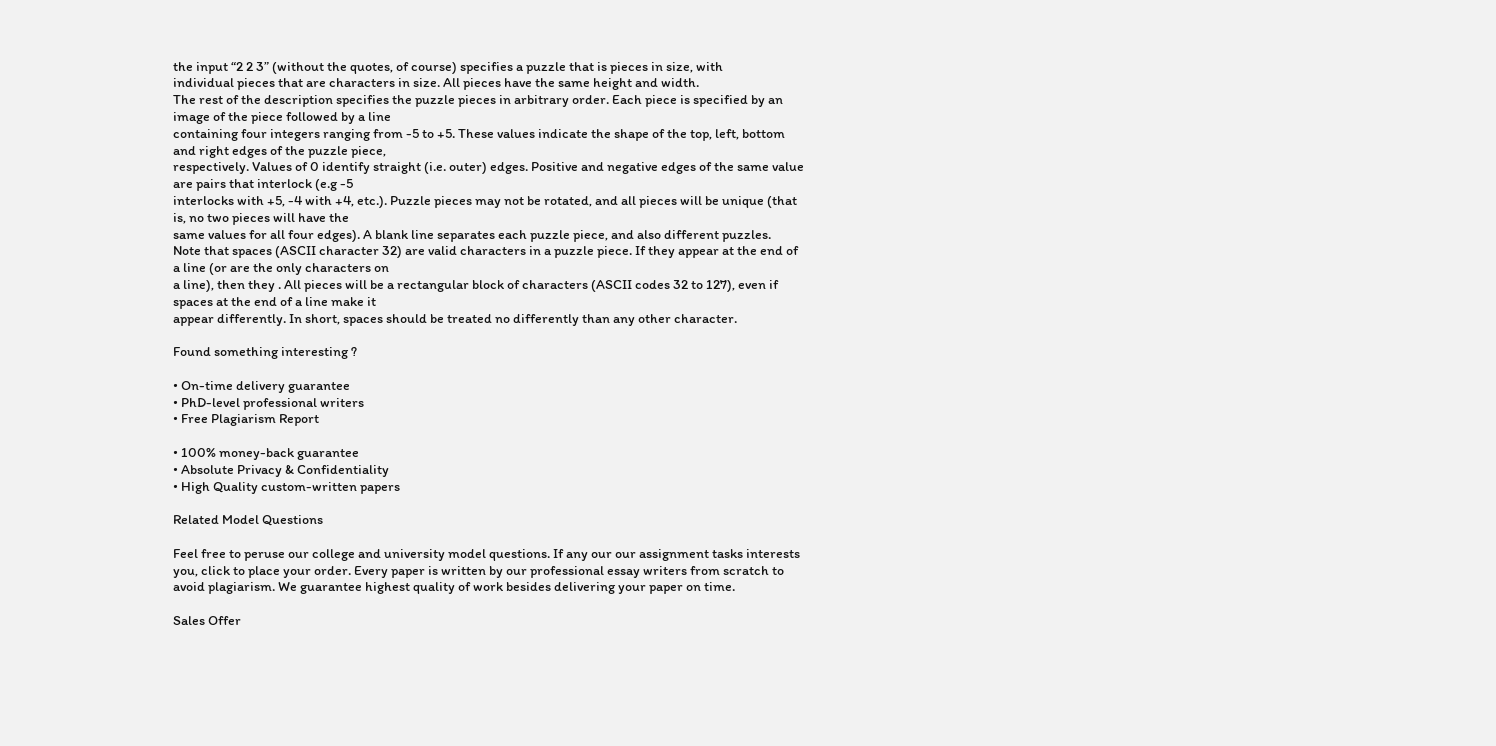the input “2 2 3” (without the quotes, of course) specifies a puzzle that is pieces in size, with
individual pieces that are characters in size. All pieces have the same height and width.
The rest of the description specifies the puzzle pieces in arbitrary order. Each piece is specified by an image of the piece followed by a line
containing four integers ranging from -5 to +5. These values indicate the shape of the top, left, bottom and right edges of the puzzle piece,
respectively. Values of 0 identify straight (i.e. outer) edges. Positive and negative edges of the same value are pairs that interlock (e.g -5
interlocks with +5, -4 with +4, etc.). Puzzle pieces may not be rotated, and all pieces will be unique (that is, no two pieces will have the
same values for all four edges). A blank line separates each puzzle piece, and also different puzzles.
Note that spaces (ASCII character 32) are valid characters in a puzzle piece. If they appear at the end of a line (or are the only characters on
a line), then they . All pieces will be a rectangular block of characters (ASCII codes 32 to 127), even if spaces at the end of a line make it
appear differently. In short, spaces should be treated no differently than any other character.

Found something interesting ?

• On-time delivery guarantee
• PhD-level professional writers
• Free Plagiarism Report

• 100% money-back guarantee
• Absolute Privacy & Confidentiality
• High Quality custom-written papers

Related Model Questions

Feel free to peruse our college and university model questions. If any our our assignment tasks interests you, click to place your order. Every paper is written by our professional essay writers from scratch to avoid plagiarism. We guarantee highest quality of work besides delivering your paper on time.

Sales Offer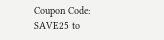Coupon Code: SAVE25 to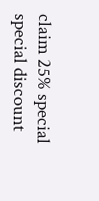claim 25% special special discount